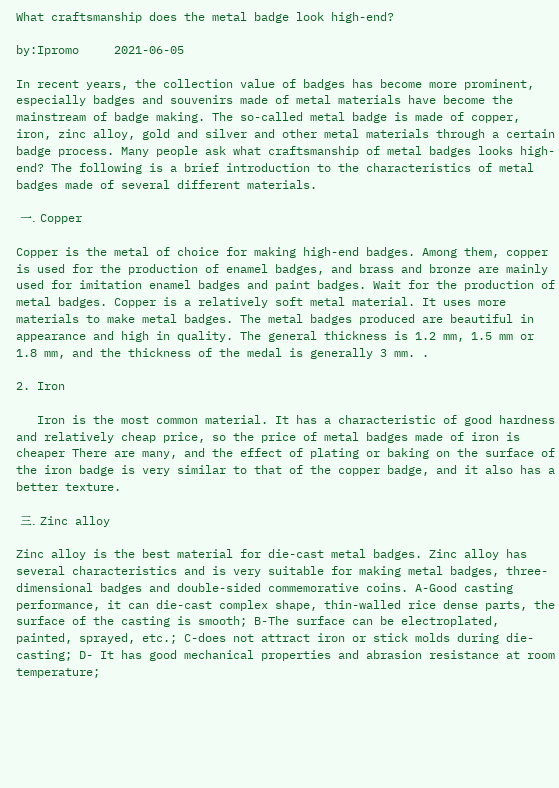What craftsmanship does the metal badge look high-end?

by:Ipromo     2021-06-05

In recent years, the collection value of badges has become more prominent, especially badges and souvenirs made of metal materials have become the mainstream of badge making. The so-called metal badge is made of copper, iron, zinc alloy, gold and silver and other metal materials through a certain badge process. Many people ask what craftsmanship of metal badges looks high-end? The following is a brief introduction to the characteristics of metal badges made of several different materials.

 一. Copper

Copper is the metal of choice for making high-end badges. Among them, copper is used for the production of enamel badges, and brass and bronze are mainly used for imitation enamel badges and paint badges. Wait for the production of metal badges. Copper is a relatively soft metal material. It uses more materials to make metal badges. The metal badges produced are beautiful in appearance and high in quality. The general thickness is 1.2 mm, 1.5 mm or 1.8 mm, and the thickness of the medal is generally 3 mm. .

2. Iron

   Iron is the most common material. It has a characteristic of good hardness and relatively cheap price, so the price of metal badges made of iron is cheaper There are many, and the effect of plating or baking on the surface of the iron badge is very similar to that of the copper badge, and it also has a better texture.

 三. Zinc alloy

Zinc alloy is the best material for die-cast metal badges. Zinc alloy has several characteristics and is very suitable for making metal badges, three-dimensional badges and double-sided commemorative coins. A-Good casting performance, it can die-cast complex shape, thin-walled rice dense parts, the surface of the casting is smooth; B-The surface can be electroplated, painted, sprayed, etc.; C-does not attract iron or stick molds during die-casting; D- It has good mechanical properties and abrasion resistance at room temperature;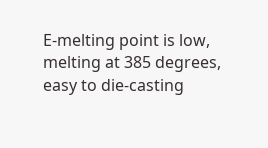E-melting point is low, melting at 385 degrees, easy to die-casting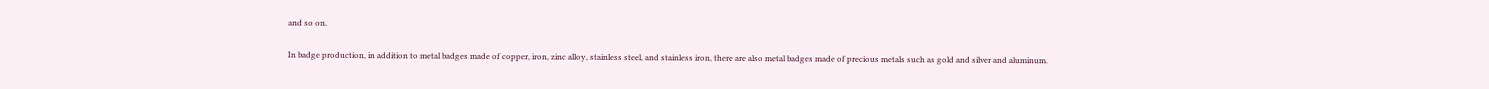and so on.

In badge production, in addition to metal badges made of copper, iron, zinc alloy, stainless steel, and stainless iron, there are also metal badges made of precious metals such as gold and silver and aluminum.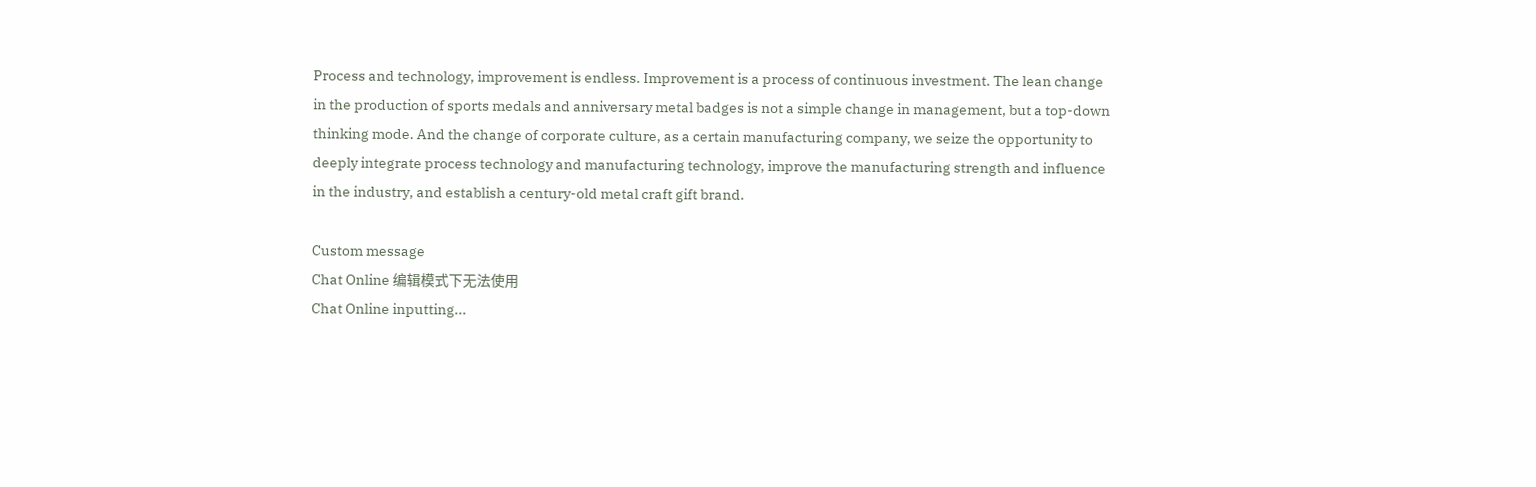Process and technology, improvement is endless. Improvement is a process of continuous investment. The lean change in the production of sports medals and anniversary metal badges is not a simple change in management, but a top-down thinking mode. And the change of corporate culture, as a certain manufacturing company, we seize the opportunity to deeply integrate process technology and manufacturing technology, improve the manufacturing strength and influence in the industry, and establish a century-old metal craft gift brand.

Custom message
Chat Online 编辑模式下无法使用
Chat Online inputting...